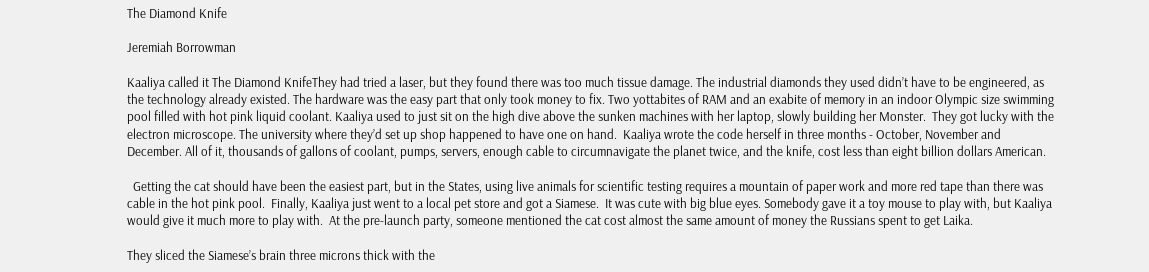The Diamond Knife

Jeremiah Borrowman

Kaaliya called it The Diamond KnifeThey had tried a laser, but they found there was too much tissue damage. The industrial diamonds they used didn’t have to be engineered, as the technology already existed. The hardware was the easy part that only took money to fix. Two yottabites of RAM and an exabite of memory in an indoor Olympic size swimming pool filled with hot pink liquid coolant. Kaaliya used to just sit on the high dive above the sunken machines with her laptop, slowly building her Monster.  They got lucky with the electron microscope. The university where they’d set up shop happened to have one on hand.  Kaaliya wrote the code herself in three months - October, November and December. All of it, thousands of gallons of coolant, pumps, servers, enough cable to circumnavigate the planet twice, and the knife, cost less than eight billion dollars American.

  Getting the cat should have been the easiest part, but in the States, using live animals for scientific testing requires a mountain of paper work and more red tape than there was cable in the hot pink pool.  Finally, Kaaliya just went to a local pet store and got a Siamese.  It was cute with big blue eyes. Somebody gave it a toy mouse to play with, but Kaaliya would give it much more to play with.  At the pre-launch party, someone mentioned the cat cost almost the same amount of money the Russians spent to get Laika.

They sliced the Siamese’s brain three microns thick with the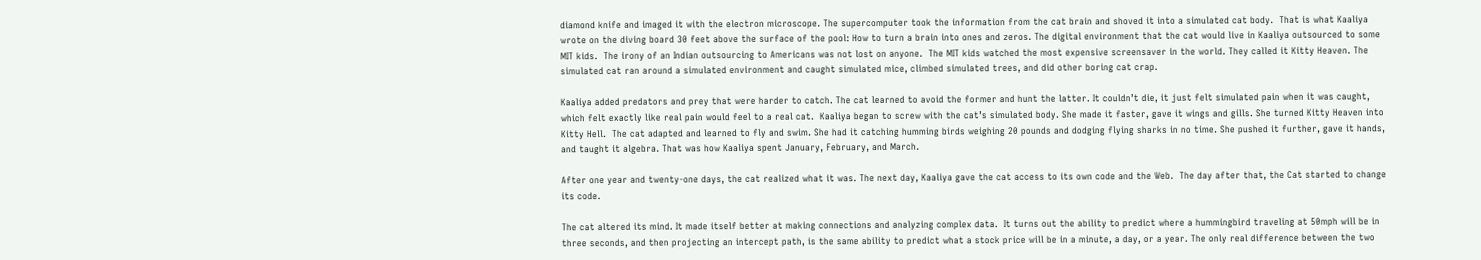diamond knife and imaged it with the electron microscope. The supercomputer took the information from the cat brain and shoved it into a simulated cat body.  That is what Kaaliya wrote on the diving board 30 feet above the surface of the pool: How to turn a brain into ones and zeros. The digital environment that the cat would live in Kaaliya outsourced to some MIT kids.  The irony of an Indian outsourcing to Americans was not lost on anyone.  The MIT kids watched the most expensive screensaver in the world. They called it Kitty Heaven. The simulated cat ran around a simulated environment and caught simulated mice, climbed simulated trees, and did other boring cat crap.

Kaaliya added predators and prey that were harder to catch. The cat learned to avoid the former and hunt the latter. It couldn’t die, it just felt simulated pain when it was caught, which felt exactly like real pain would feel to a real cat.  Kaaliya began to screw with the cat’s simulated body. She made it faster, gave it wings and gills. She turned Kitty Heaven into Kitty Hell.  The cat adapted and learned to fly and swim. She had it catching humming birds weighing 20 pounds and dodging flying sharks in no time. She pushed it further, gave it hands, and taught it algebra. That was how Kaaliya spent January, February, and March.

After one year and twenty-one days, the cat realized what it was. The next day, Kaaliya gave the cat access to its own code and the Web.  The day after that, the Cat started to change its code.

The cat altered its mind. It made itself better at making connections and analyzing complex data.  It turns out the ability to predict where a hummingbird traveling at 50mph will be in three seconds, and then projecting an intercept path, is the same ability to predict what a stock price will be in a minute, a day, or a year. The only real difference between the two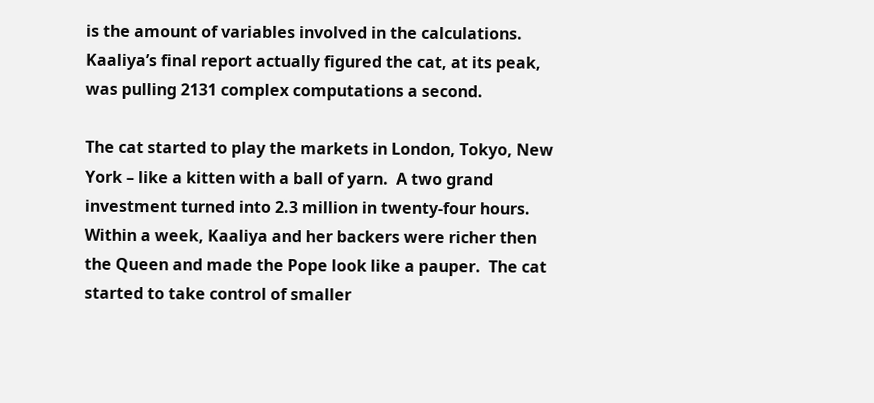is the amount of variables involved in the calculations. Kaaliya’s final report actually figured the cat, at its peak, was pulling 2131 complex computations a second.

The cat started to play the markets in London, Tokyo, New York – like a kitten with a ball of yarn.  A two grand investment turned into 2.3 million in twenty-four hours. Within a week, Kaaliya and her backers were richer then the Queen and made the Pope look like a pauper.  The cat started to take control of smaller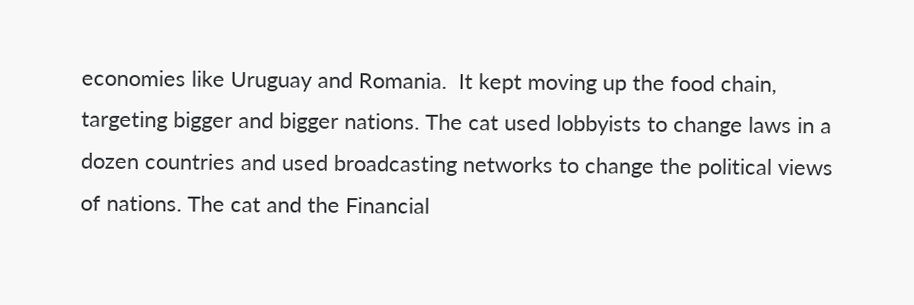economies like Uruguay and Romania.  It kept moving up the food chain, targeting bigger and bigger nations. The cat used lobbyists to change laws in a dozen countries and used broadcasting networks to change the political views of nations. The cat and the Financial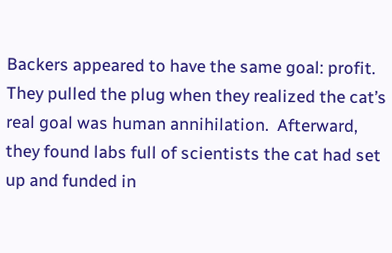Backers appeared to have the same goal: profit.  They pulled the plug when they realized the cat’s real goal was human annihilation.  Afterward, they found labs full of scientists the cat had set up and funded in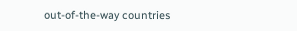out-of-the-way countries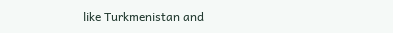like Turkmenistan and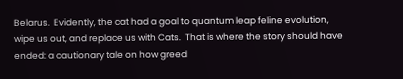Belarus.  Evidently, the cat had a goal to quantum leap feline evolution, wipe us out, and replace us with Cats.  That is where the story should have ended: a cautionary tale on how greed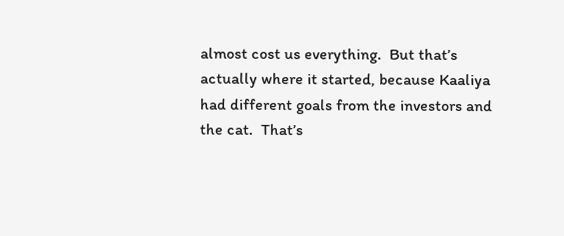almost cost us everything.  But that’s actually where it started, because Kaaliya had different goals from the investors and the cat.  That’s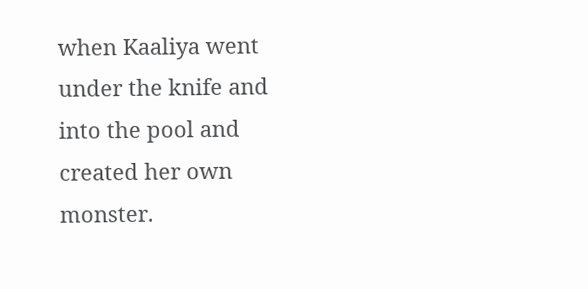when Kaaliya went under the knife and into the pool and created her own monster.